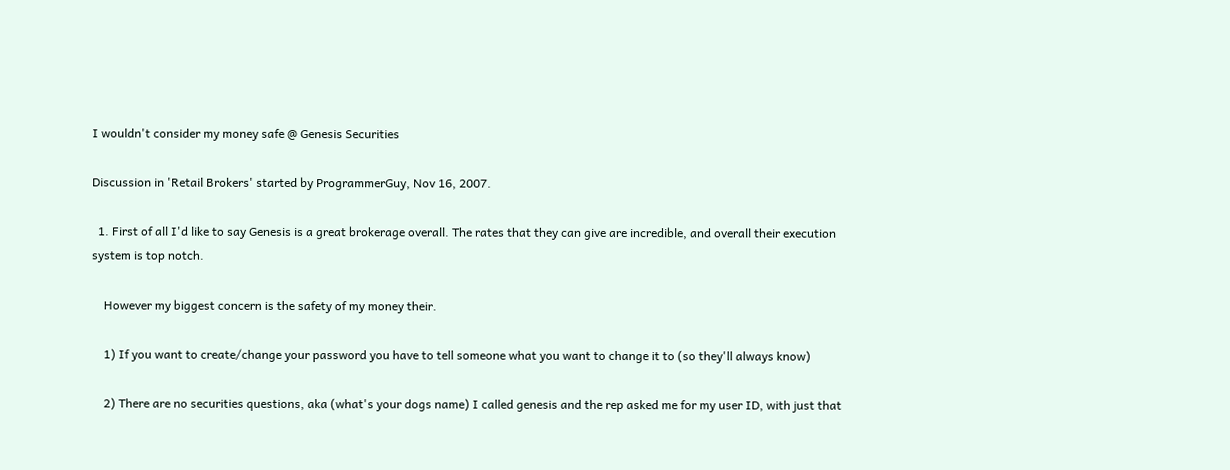I wouldn't consider my money safe @ Genesis Securities

Discussion in 'Retail Brokers' started by ProgrammerGuy, Nov 16, 2007.

  1. First of all I'd like to say Genesis is a great brokerage overall. The rates that they can give are incredible, and overall their execution system is top notch.

    However my biggest concern is the safety of my money their.

    1) If you want to create/change your password you have to tell someone what you want to change it to (so they'll always know)

    2) There are no securities questions, aka (what's your dogs name) I called genesis and the rep asked me for my user ID, with just that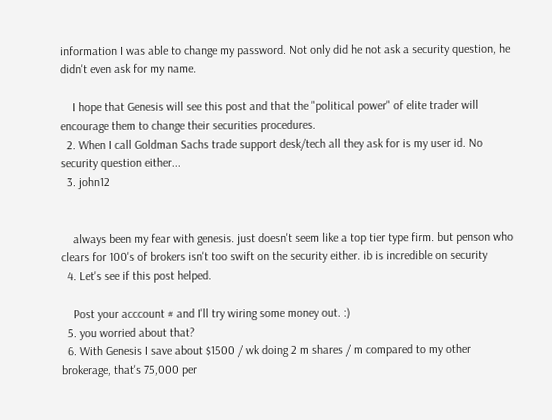information I was able to change my password. Not only did he not ask a security question, he didn't even ask for my name.

    I hope that Genesis will see this post and that the "political power" of elite trader will encourage them to change their securities procedures.
  2. When I call Goldman Sachs trade support desk/tech all they ask for is my user id. No security question either...
  3. john12


    always been my fear with genesis. just doesn't seem like a top tier type firm. but penson who clears for 100's of brokers isn't too swift on the security either. ib is incredible on security
  4. Let's see if this post helped.

    Post your acccount # and I'll try wiring some money out. :)
  5. you worried about that?
  6. With Genesis I save about $1500 / wk doing 2 m shares / m compared to my other brokerage, that's 75,000 per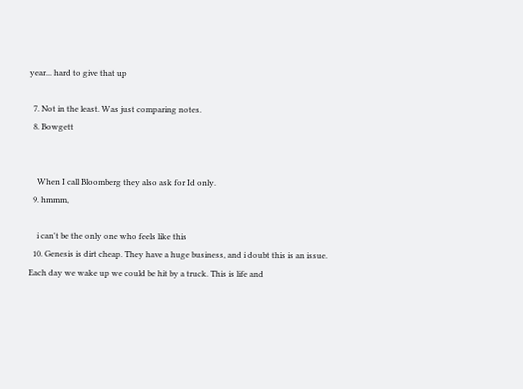year... hard to give that up

  7. Not in the least. Was just comparing notes.
  8. Bowgett


    When I call Bloomberg they also ask for Id only.
  9. hmmm,

    i can't be the only one who feels like this
  10. Genesis is dirt cheap. They have a huge business, and i doubt this is an issue. Each day we wake up we could be hit by a truck. This is life and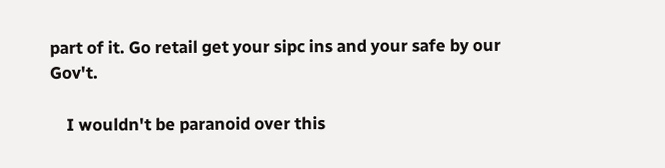part of it. Go retail get your sipc ins and your safe by our Gov't.

    I wouldn't be paranoid over this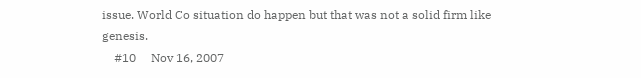issue. World Co situation do happen but that was not a solid firm like genesis.
    #10     Nov 16, 2007